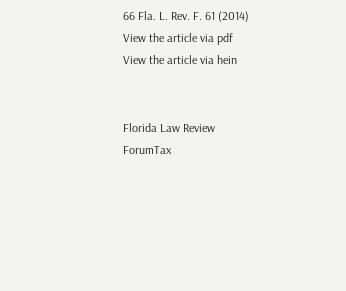66 Fla. L. Rev. F. 61 (2014)
View the article via pdf
View the article via hein


Florida Law Review ForumTax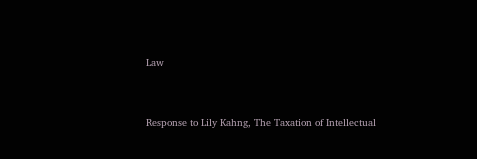Law


Response to Lily Kahng, The Taxation of Intellectual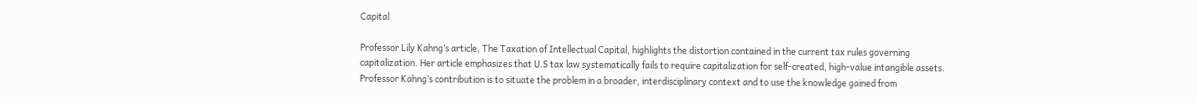Capital

Professor Lily Kahng’s article, The Taxation of Intellectual Capital, highlights the distortion contained in the current tax rules governing capitalization. Her article emphasizes that U.S tax law systematically fails to require capitalization for self-created, high-value intangible assets. Professor Kahng’s contribution is to situate the problem in a broader, interdisciplinary context and to use the knowledge gained from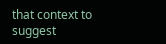that context to suggest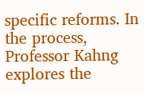specific reforms. In the process, Professor Kahng explores the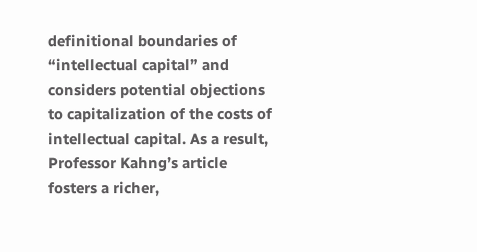definitional boundaries of “intellectual capital” and considers potential objections to capitalization of the costs of intellectual capital. As a result, Professor Kahng’s article fosters a richer,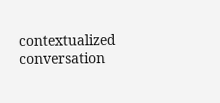contextualized conversation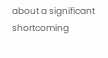about a significant shortcoming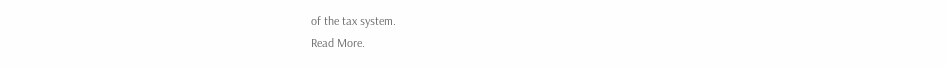of the tax system.
Read More.